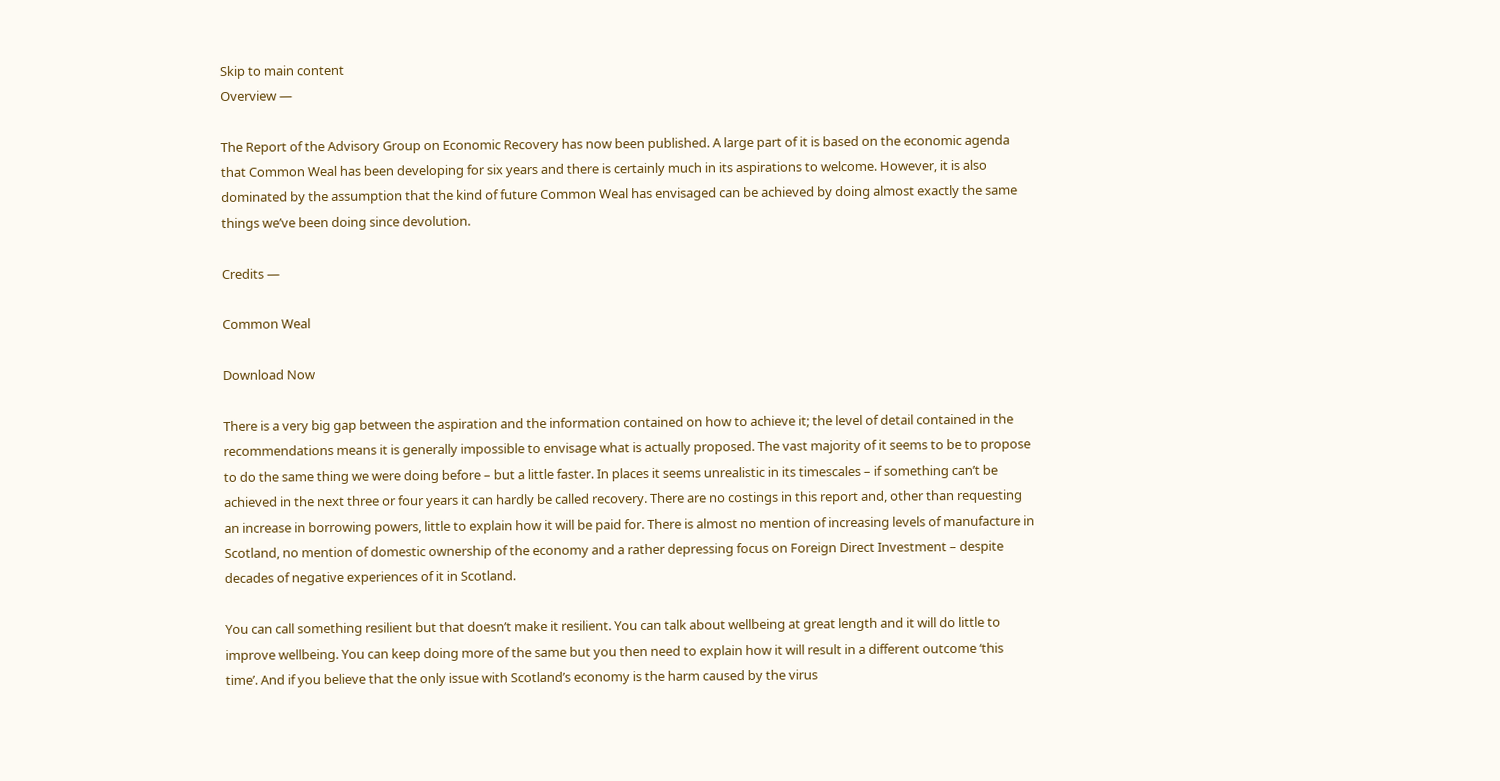Skip to main content
Overview —

The Report of the Advisory Group on Economic Recovery has now been published. A large part of it is based on the economic agenda that Common Weal has been developing for six years and there is certainly much in its aspirations to welcome. However, it is also dominated by the assumption that the kind of future Common Weal has envisaged can be achieved by doing almost exactly the same things we’ve been doing since devolution.

Credits —

Common Weal

Download Now

There is a very big gap between the aspiration and the information contained on how to achieve it; the level of detail contained in the recommendations means it is generally impossible to envisage what is actually proposed. The vast majority of it seems to be to propose to do the same thing we were doing before – but a little faster. In places it seems unrealistic in its timescales – if something can’t be achieved in the next three or four years it can hardly be called recovery. There are no costings in this report and, other than requesting an increase in borrowing powers, little to explain how it will be paid for. There is almost no mention of increasing levels of manufacture in Scotland, no mention of domestic ownership of the economy and a rather depressing focus on Foreign Direct Investment – despite decades of negative experiences of it in Scotland.

You can call something resilient but that doesn’t make it resilient. You can talk about wellbeing at great length and it will do little to improve wellbeing. You can keep doing more of the same but you then need to explain how it will result in a different outcome ‘this time’. And if you believe that the only issue with Scotland’s economy is the harm caused by the virus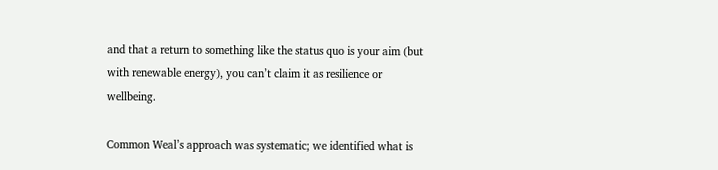and that a return to something like the status quo is your aim (but with renewable energy), you can’t claim it as resilience or wellbeing.

Common Weal’s approach was systematic; we identified what is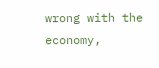wrong with the economy,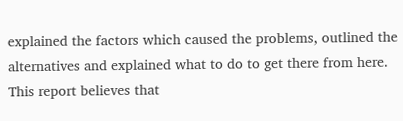explained the factors which caused the problems, outlined the alternatives and explained what to do to get there from here. This report believes that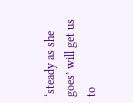‘steady as she goes’ will get us to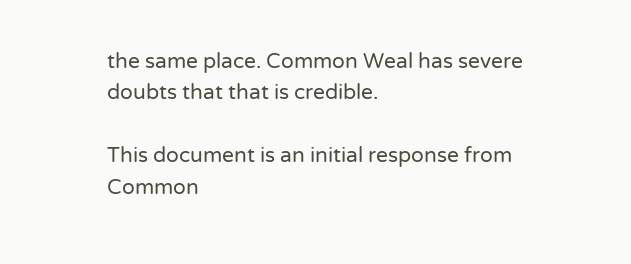the same place. Common Weal has severe doubts that that is credible.

This document is an initial response from Common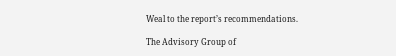Weal to the report’s recommendations.

The Advisory Group of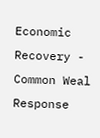Economic Recovery - Common Weal Response